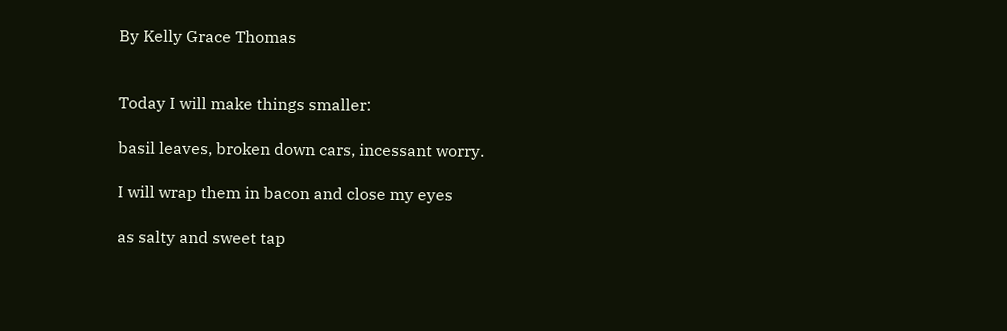By Kelly Grace Thomas


Today I will make things smaller:

basil leaves, broken down cars, incessant worry.

I will wrap them in bacon and close my eyes

as salty and sweet tap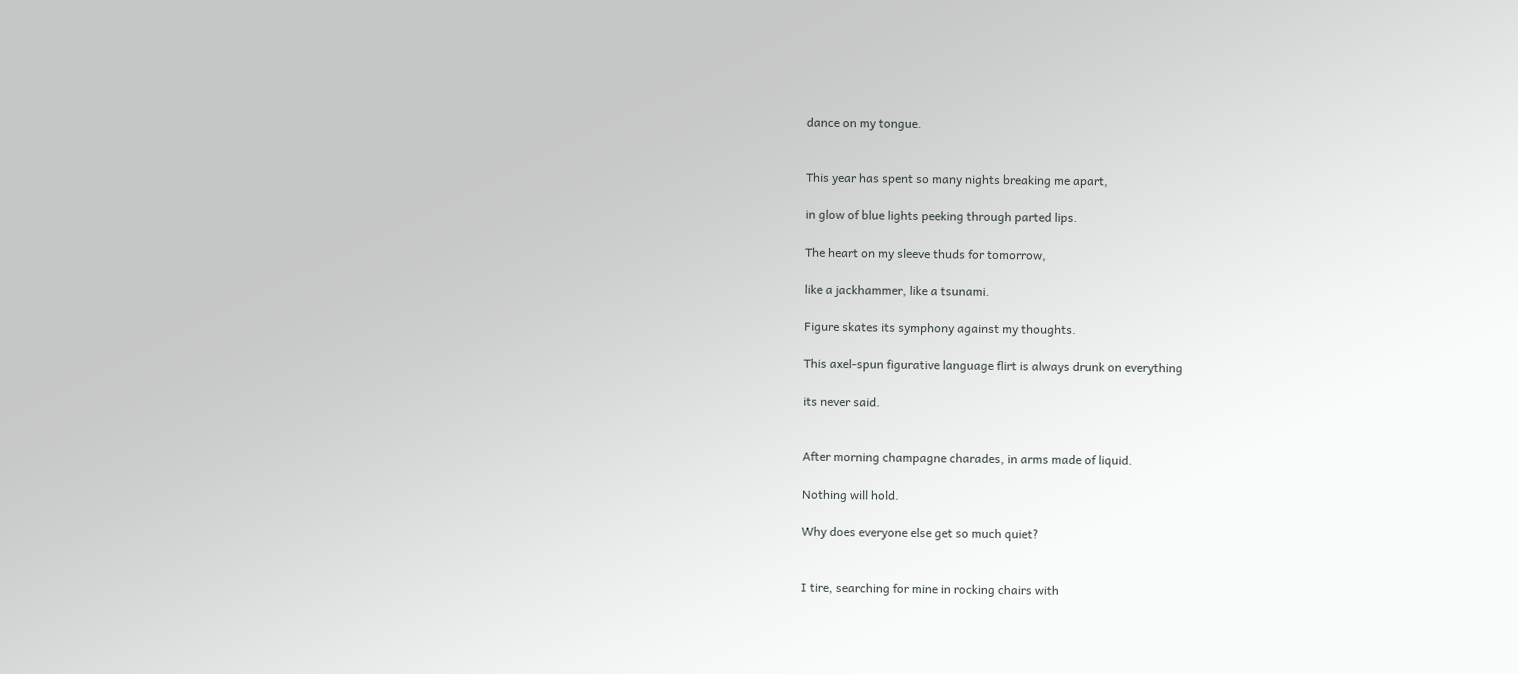dance on my tongue.


This year has spent so many nights breaking me apart,

in glow of blue lights peeking through parted lips.

The heart on my sleeve thuds for tomorrow,

like a jackhammer, like a tsunami.

Figure skates its symphony against my thoughts.

This axel-spun figurative language flirt is always drunk on everything

its never said.


After morning champagne charades, in arms made of liquid.

Nothing will hold.

Why does everyone else get so much quiet?


I tire, searching for mine in rocking chairs with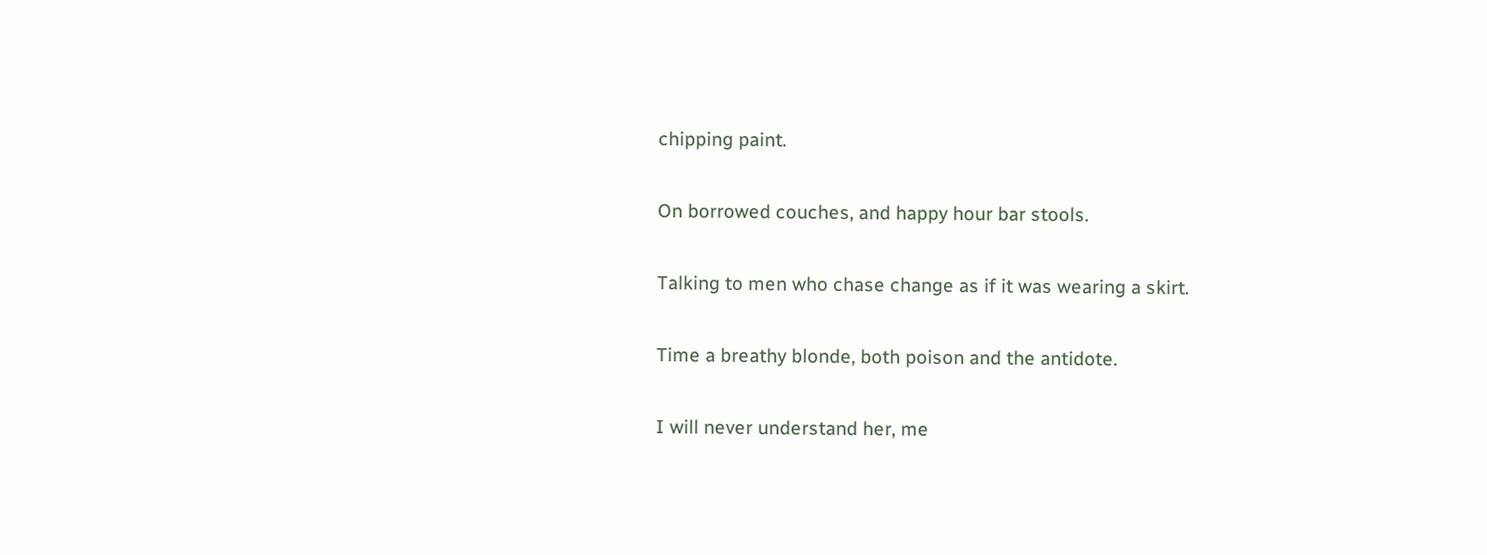chipping paint.

On borrowed couches, and happy hour bar stools.

Talking to men who chase change as if it was wearing a skirt.

Time a breathy blonde, both poison and the antidote.

I will never understand her, me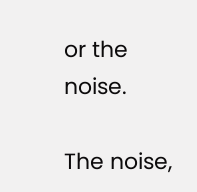or the noise.

The noise,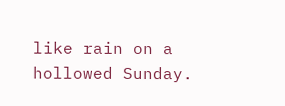like rain on a hollowed Sunday.